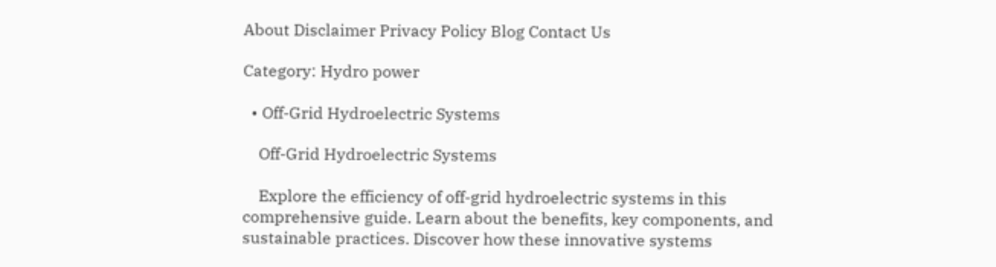About Disclaimer Privacy Policy Blog Contact Us

Category: Hydro power

  • Off-Grid Hydroelectric Systems

    Off-Grid Hydroelectric Systems

    Explore the efficiency of off-grid hydroelectric systems in this comprehensive guide. Learn about the benefits, key components, and sustainable practices. Discover how these innovative systems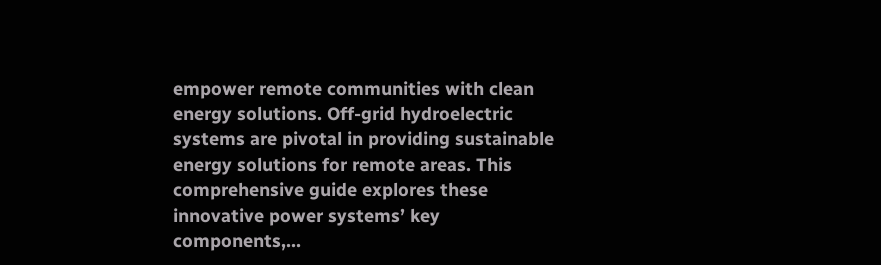empower remote communities with clean energy solutions. Off-grid hydroelectric systems are pivotal in providing sustainable energy solutions for remote areas. This comprehensive guide explores these innovative power systems’ key components,…